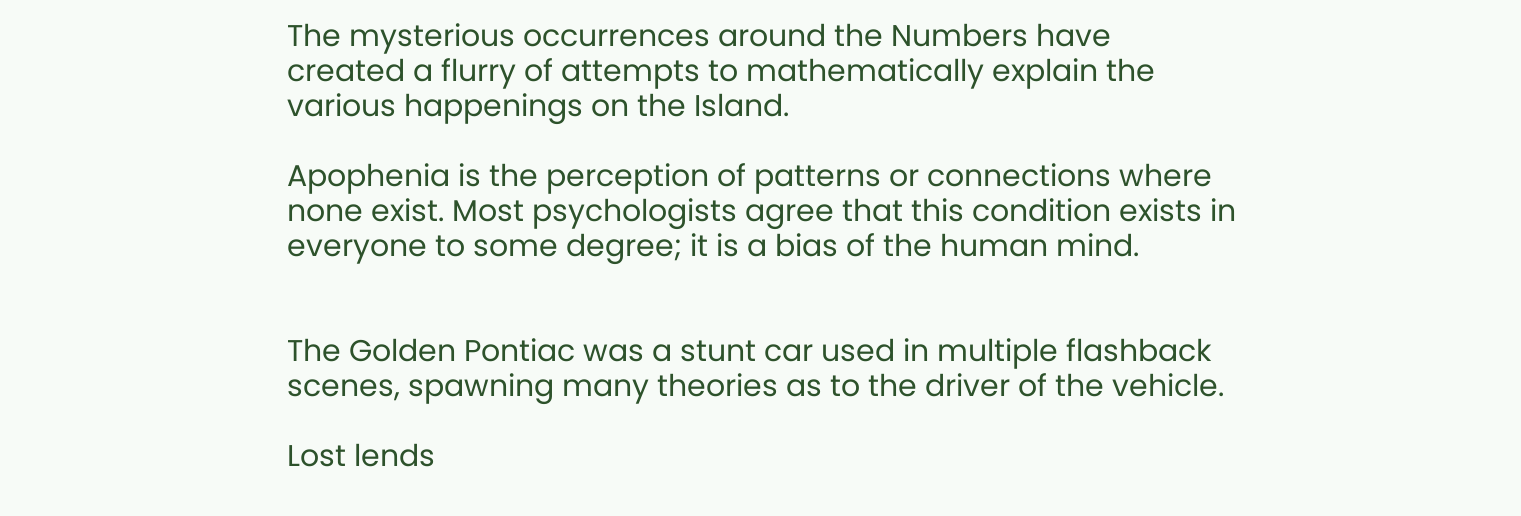The mysterious occurrences around the Numbers have created a flurry of attempts to mathematically explain the various happenings on the Island.

Apophenia is the perception of patterns or connections where none exist. Most psychologists agree that this condition exists in everyone to some degree; it is a bias of the human mind.


The Golden Pontiac was a stunt car used in multiple flashback scenes, spawning many theories as to the driver of the vehicle.

Lost lends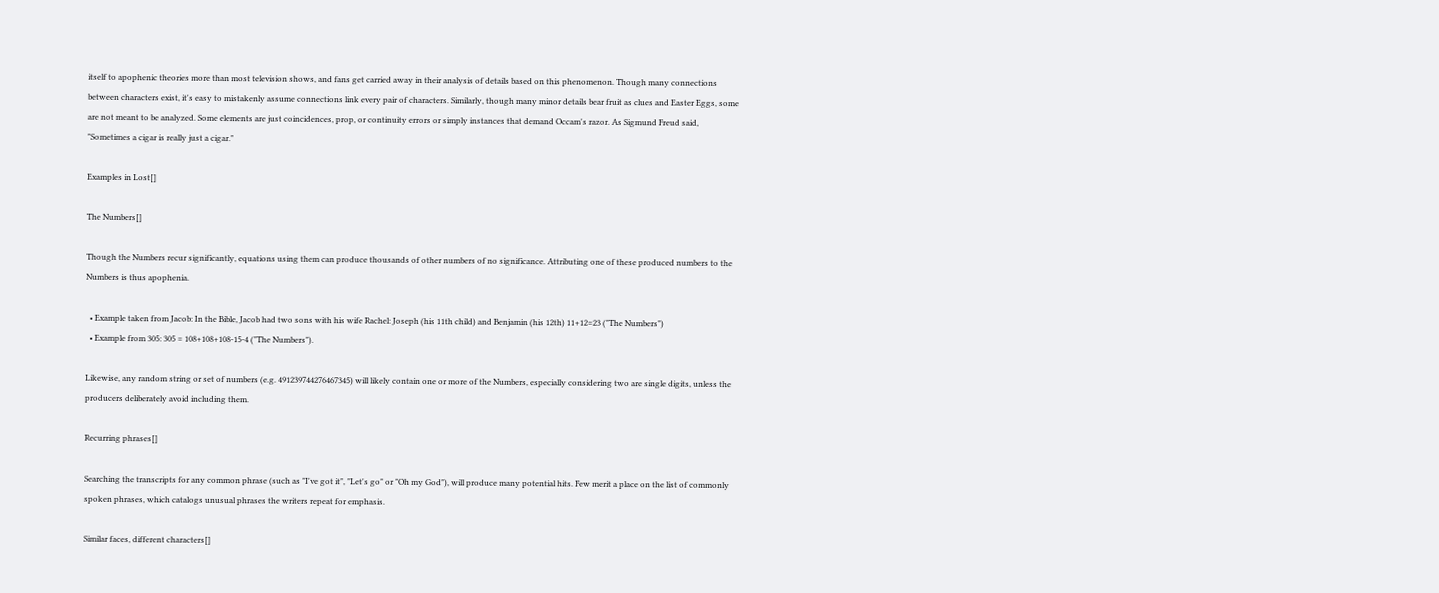itself to apophenic theories more than most television shows, and fans get carried away in their analysis of details based on this phenomenon. Though many connections between characters exist, it's easy to mistakenly assume connections link every pair of characters. Similarly, though many minor details bear fruit as clues and Easter Eggs, some are not meant to be analyzed. Some elements are just coincidences, prop, or continuity errors or simply instances that demand Occam's razor. As Sigmund Freud said, "Sometimes a cigar is really just a cigar."

Examples in Lost[]

The Numbers[]

Though the Numbers recur significantly, equations using them can produce thousands of other numbers of no significance. Attributing one of these produced numbers to the Numbers is thus apophenia.

  • Example taken from Jacob: In the Bible, Jacob had two sons with his wife Rachel: Joseph (his 11th child) and Benjamin (his 12th) 11+12=23 ("The Numbers")
  • Example from 305: 305 = 108+108+108-15-4 ("The Numbers").

Likewise, any random string or set of numbers (e.g. 491239744276467345) will likely contain one or more of the Numbers, especially considering two are single digits, unless the producers deliberately avoid including them.

Recurring phrases[]

Searching the transcripts for any common phrase (such as "I've got it", "Let's go" or "Oh my God"), will produce many potential hits. Few merit a place on the list of commonly spoken phrases, which catalogs unusual phrases the writers repeat for emphasis.

Similar faces, different characters[]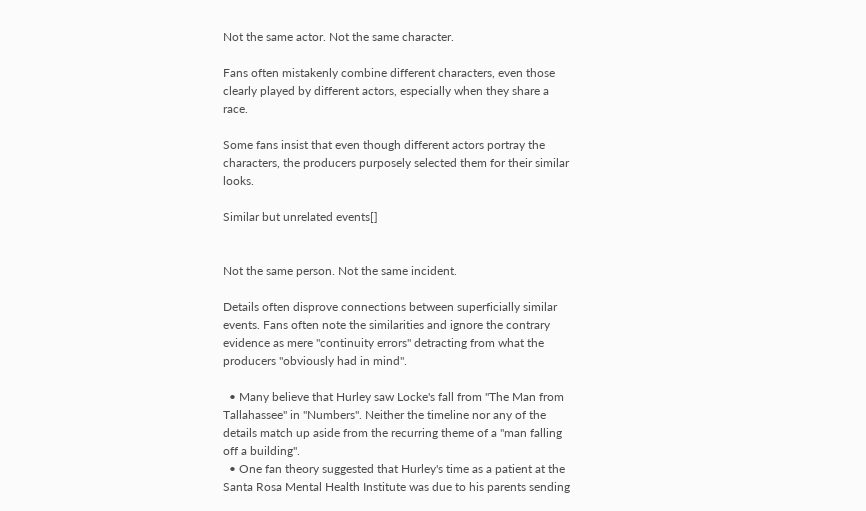Not the same actor. Not the same character.

Fans often mistakenly combine different characters, even those clearly played by different actors, especially when they share a race.

Some fans insist that even though different actors portray the characters, the producers purposely selected them for their similar looks.

Similar but unrelated events[]


Not the same person. Not the same incident.

Details often disprove connections between superficially similar events. Fans often note the similarities and ignore the contrary evidence as mere "continuity errors" detracting from what the producers "obviously had in mind".

  • Many believe that Hurley saw Locke's fall from "The Man from Tallahassee" in "Numbers". Neither the timeline nor any of the details match up aside from the recurring theme of a "man falling off a building".
  • One fan theory suggested that Hurley's time as a patient at the Santa Rosa Mental Health Institute was due to his parents sending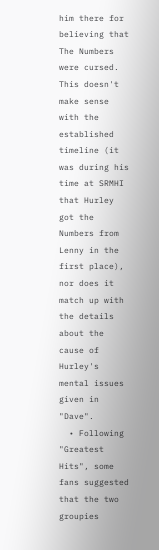him there for believing that The Numbers were cursed. This doesn't make sense with the established timeline (it was during his time at SRMHI that Hurley got the Numbers from Lenny in the first place), nor does it match up with the details about the cause of Hurley's mental issues given in "Dave".
  • Following "Greatest Hits", some fans suggested that the two groupies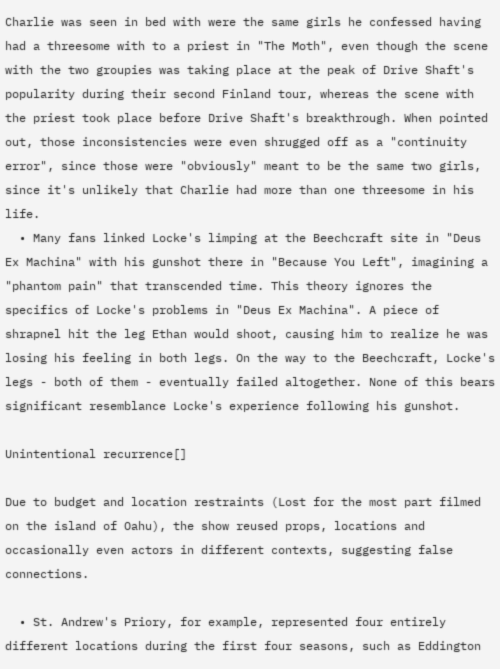Charlie was seen in bed with were the same girls he confessed having had a threesome with to a priest in "The Moth", even though the scene with the two groupies was taking place at the peak of Drive Shaft's popularity during their second Finland tour, whereas the scene with the priest took place before Drive Shaft's breakthrough. When pointed out, those inconsistencies were even shrugged off as a "continuity error", since those were "obviously" meant to be the same two girls, since it's unlikely that Charlie had more than one threesome in his life.
  • Many fans linked Locke's limping at the Beechcraft site in "Deus Ex Machina" with his gunshot there in "Because You Left", imagining a "phantom pain" that transcended time. This theory ignores the specifics of Locke's problems in "Deus Ex Machina". A piece of shrapnel hit the leg Ethan would shoot, causing him to realize he was losing his feeling in both legs. On the way to the Beechcraft, Locke's legs - both of them - eventually failed altogether. None of this bears significant resemblance Locke's experience following his gunshot.

Unintentional recurrence[]

Due to budget and location restraints (Lost for the most part filmed on the island of Oahu), the show reused props, locations and occasionally even actors in different contexts, suggesting false connections.

  • St. Andrew's Priory, for example, represented four entirely different locations during the first four seasons, such as Eddington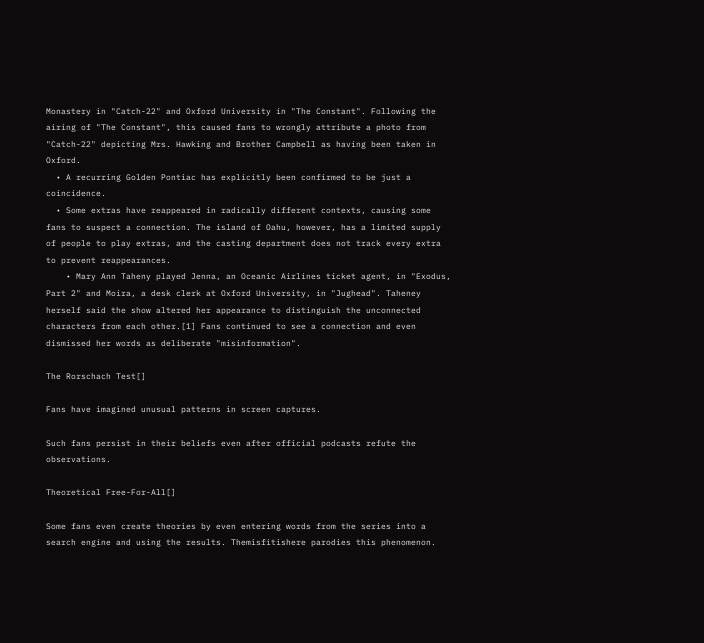Monastery in "Catch-22" and Oxford University in "The Constant". Following the airing of "The Constant", this caused fans to wrongly attribute a photo from "Catch-22" depicting Mrs. Hawking and Brother Campbell as having been taken in Oxford.
  • A recurring Golden Pontiac has explicitly been confirmed to be just a coincidence.
  • Some extras have reappeared in radically different contexts, causing some fans to suspect a connection. The island of Oahu, however, has a limited supply of people to play extras, and the casting department does not track every extra to prevent reappearances.
    • Mary Ann Taheny played Jenna, an Oceanic Airlines ticket agent, in "Exodus, Part 2" and Moira, a desk clerk at Oxford University, in "Jughead". Taheney herself said the show altered her appearance to distinguish the unconnected characters from each other.[1] Fans continued to see a connection and even dismissed her words as deliberate "misinformation".

The Rorschach Test[]

Fans have imagined unusual patterns in screen captures.

Such fans persist in their beliefs even after official podcasts refute the observations.

Theoretical Free-For-All[]

Some fans even create theories by even entering words from the series into a search engine and using the results. Themisfitishere parodies this phenomenon.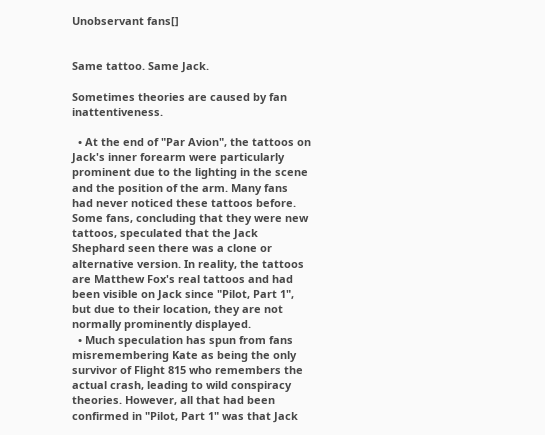Unobservant fans[]


Same tattoo. Same Jack.

Sometimes theories are caused by fan inattentiveness.

  • At the end of "Par Avion", the tattoos on Jack's inner forearm were particularly prominent due to the lighting in the scene and the position of the arm. Many fans had never noticed these tattoos before. Some fans, concluding that they were new tattoos, speculated that the Jack Shephard seen there was a clone or alternative version. In reality, the tattoos are Matthew Fox's real tattoos and had been visible on Jack since "Pilot, Part 1", but due to their location, they are not normally prominently displayed.
  • Much speculation has spun from fans misremembering Kate as being the only survivor of Flight 815 who remembers the actual crash, leading to wild conspiracy theories. However, all that had been confirmed in "Pilot, Part 1" was that Jack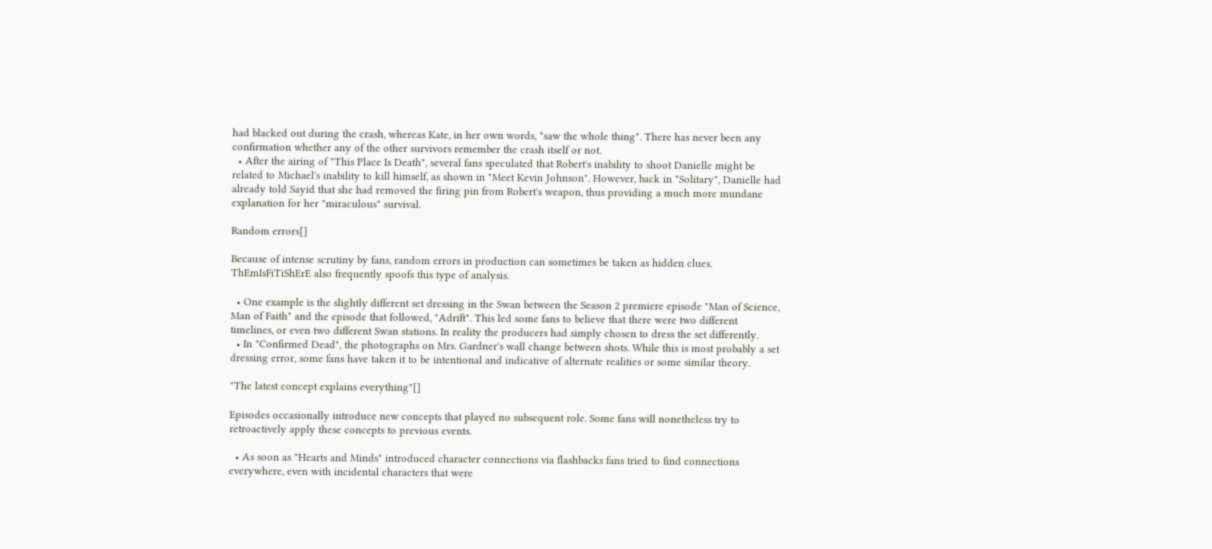had blacked out during the crash, whereas Kate, in her own words, "saw the whole thing". There has never been any confirmation whether any of the other survivors remember the crash itself or not.
  • After the airing of "This Place Is Death", several fans speculated that Robert's inability to shoot Danielle might be related to Michael's inability to kill himself, as shown in "Meet Kevin Johnson". However, back in "Solitary", Danielle had already told Sayid that she had removed the firing pin from Robert's weapon, thus providing a much more mundane explanation for her "miraculous" survival.

Random errors[]

Because of intense scrutiny by fans, random errors in production can sometimes be taken as hidden clues. ThEmIsFiTiShErE also frequently spoofs this type of analysis.

  • One example is the slightly different set dressing in the Swan between the Season 2 premiere episode "Man of Science, Man of Faith" and the episode that followed, "Adrift". This led some fans to believe that there were two different timelines, or even two different Swan stations. In reality the producers had simply chosen to dress the set differently.
  • In "Confirmed Dead", the photographs on Mrs. Gardner's wall change between shots. While this is most probably a set dressing error, some fans have taken it to be intentional and indicative of alternate realities or some similar theory.

"The latest concept explains everything"[]

Episodes occasionally introduce new concepts that played no subsequent role. Some fans will nonetheless try to retroactively apply these concepts to previous events.

  • As soon as "Hearts and Minds" introduced character connections via flashbacks fans tried to find connections everywhere, even with incidental characters that were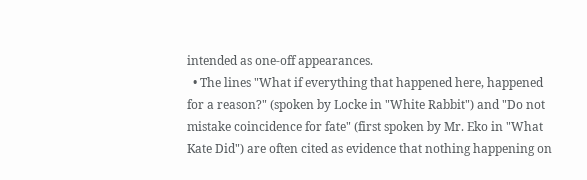intended as one-off appearances.
  • The lines "What if everything that happened here, happened for a reason?" (spoken by Locke in "White Rabbit") and "Do not mistake coincidence for fate" (first spoken by Mr. Eko in "What Kate Did") are often cited as evidence that nothing happening on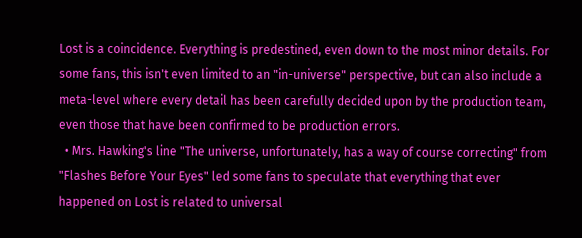Lost is a coincidence. Everything is predestined, even down to the most minor details. For some fans, this isn't even limited to an "in-universe" perspective, but can also include a meta-level where every detail has been carefully decided upon by the production team, even those that have been confirmed to be production errors.
  • Mrs. Hawking's line "The universe, unfortunately, has a way of course correcting" from "Flashes Before Your Eyes" led some fans to speculate that everything that ever happened on Lost is related to universal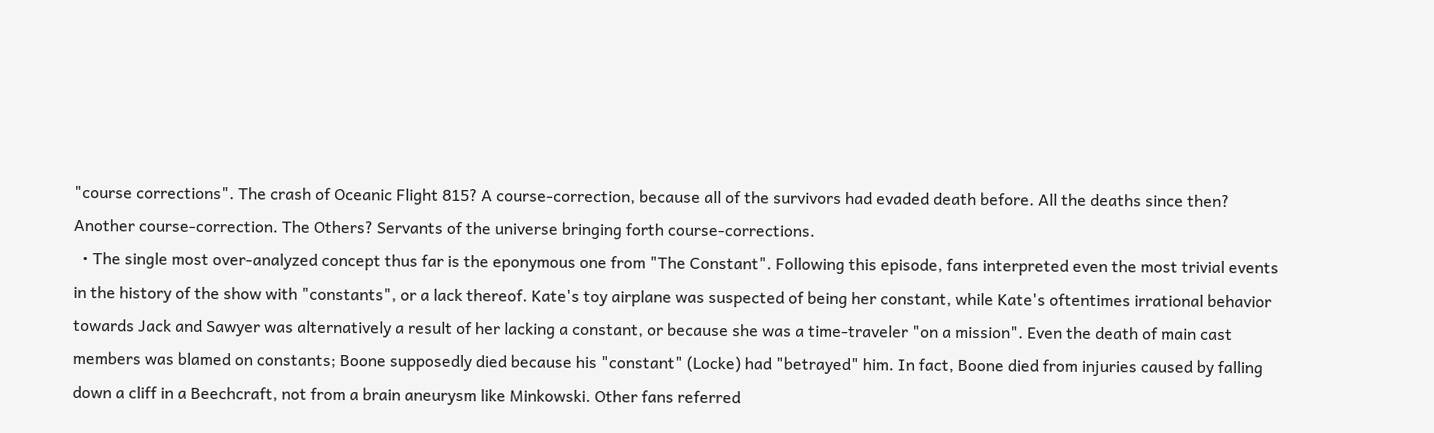"course corrections". The crash of Oceanic Flight 815? A course-correction, because all of the survivors had evaded death before. All the deaths since then? Another course-correction. The Others? Servants of the universe bringing forth course-corrections.
  • The single most over-analyzed concept thus far is the eponymous one from "The Constant". Following this episode, fans interpreted even the most trivial events in the history of the show with "constants", or a lack thereof. Kate's toy airplane was suspected of being her constant, while Kate's oftentimes irrational behavior towards Jack and Sawyer was alternatively a result of her lacking a constant, or because she was a time-traveler "on a mission". Even the death of main cast members was blamed on constants; Boone supposedly died because his "constant" (Locke) had "betrayed" him. In fact, Boone died from injuries caused by falling down a cliff in a Beechcraft, not from a brain aneurysm like Minkowski. Other fans referred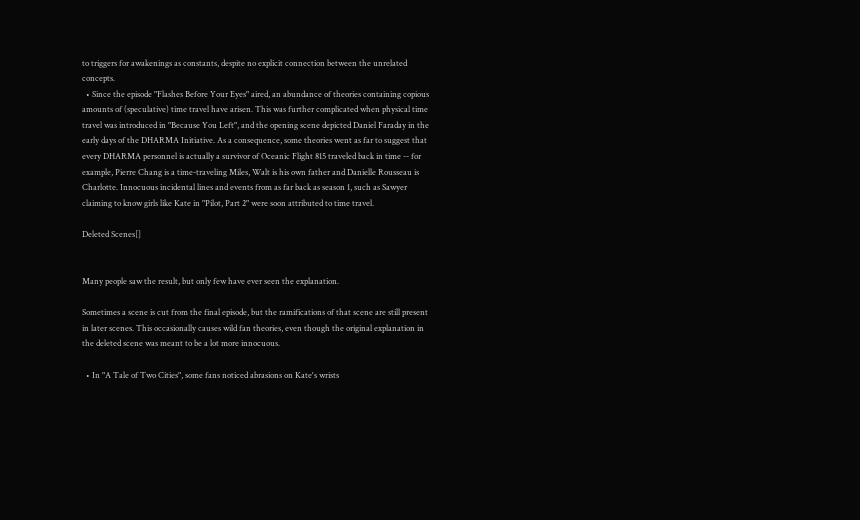to triggers for awakenings as constants, despite no explicit connection between the unrelated concepts.
  • Since the episode "Flashes Before Your Eyes" aired, an abundance of theories containing copious amounts of (speculative) time travel have arisen. This was further complicated when physical time travel was introduced in "Because You Left", and the opening scene depicted Daniel Faraday in the early days of the DHARMA Initiative. As a consequence, some theories went as far to suggest that every DHARMA personnel is actually a survivor of Oceanic Flight 815 traveled back in time -- for example, Pierre Chang is a time-traveling Miles, Walt is his own father and Danielle Rousseau is Charlotte. Innocuous incidental lines and events from as far back as season 1, such as Sawyer claiming to know girls like Kate in "Pilot, Part 2" were soon attributed to time travel.

Deleted Scenes[]


Many people saw the result, but only few have ever seen the explanation.

Sometimes a scene is cut from the final episode, but the ramifications of that scene are still present in later scenes. This occasionally causes wild fan theories, even though the original explanation in the deleted scene was meant to be a lot more innocuous.

  • In "A Tale of Two Cities", some fans noticed abrasions on Kate's wrists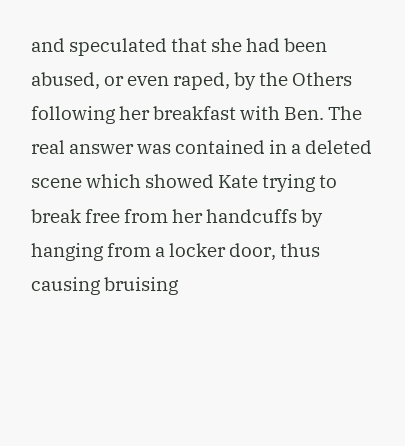and speculated that she had been abused, or even raped, by the Others following her breakfast with Ben. The real answer was contained in a deleted scene which showed Kate trying to break free from her handcuffs by hanging from a locker door, thus causing bruising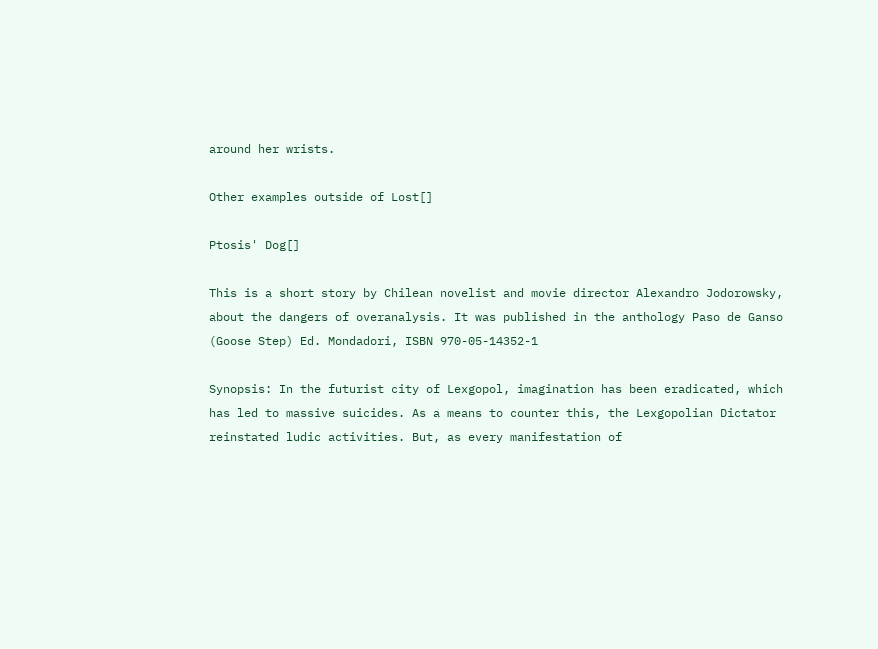around her wrists.

Other examples outside of Lost[]

Ptosis' Dog[]

This is a short story by Chilean novelist and movie director Alexandro Jodorowsky, about the dangers of overanalysis. It was published in the anthology Paso de Ganso (Goose Step) Ed. Mondadori, ISBN 970-05-14352-1

Synopsis: In the futurist city of Lexgopol, imagination has been eradicated, which has led to massive suicides. As a means to counter this, the Lexgopolian Dictator reinstated ludic activities. But, as every manifestation of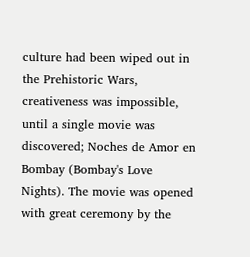culture had been wiped out in the Prehistoric Wars, creativeness was impossible, until a single movie was discovered; Noches de Amor en Bombay (Bombay's Love Nights). The movie was opened with great ceremony by the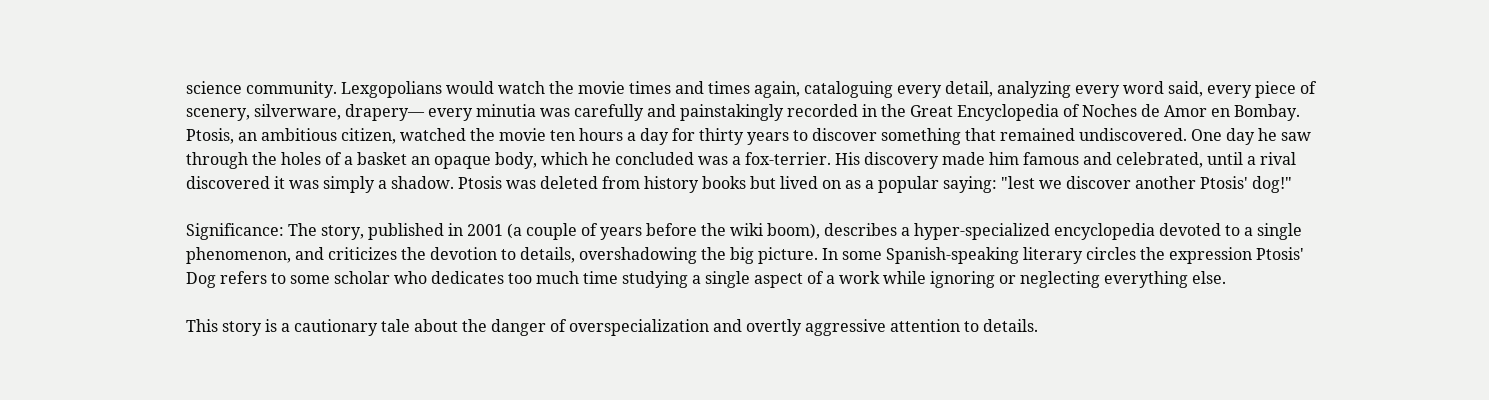science community. Lexgopolians would watch the movie times and times again, cataloguing every detail, analyzing every word said, every piece of scenery, silverware, drapery— every minutia was carefully and painstakingly recorded in the Great Encyclopedia of Noches de Amor en Bombay. Ptosis, an ambitious citizen, watched the movie ten hours a day for thirty years to discover something that remained undiscovered. One day he saw through the holes of a basket an opaque body, which he concluded was a fox-terrier. His discovery made him famous and celebrated, until a rival discovered it was simply a shadow. Ptosis was deleted from history books but lived on as a popular saying: "lest we discover another Ptosis' dog!"

Significance: The story, published in 2001 (a couple of years before the wiki boom), describes a hyper-specialized encyclopedia devoted to a single phenomenon, and criticizes the devotion to details, overshadowing the big picture. In some Spanish-speaking literary circles the expression Ptosis' Dog refers to some scholar who dedicates too much time studying a single aspect of a work while ignoring or neglecting everything else.

This story is a cautionary tale about the danger of overspecialization and overtly aggressive attention to details.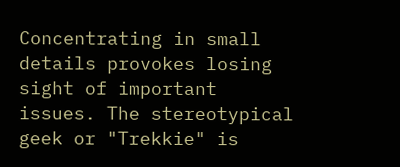Concentrating in small details provokes losing sight of important issues. The stereotypical geek or "Trekkie" is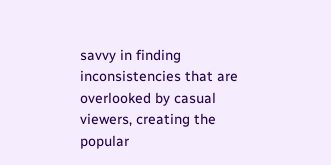savvy in finding inconsistencies that are overlooked by casual viewers, creating the popular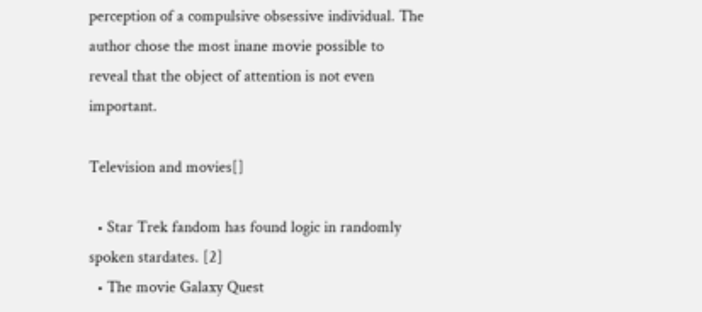perception of a compulsive obsessive individual. The author chose the most inane movie possible to reveal that the object of attention is not even important.

Television and movies[]

  • Star Trek fandom has found logic in randomly spoken stardates. [2]
  • The movie Galaxy Quest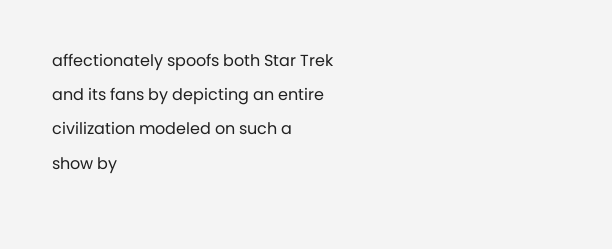affectionately spoofs both Star Trek and its fans by depicting an entire civilization modeled on such a show by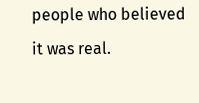people who believed it was real.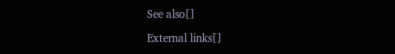See also[]

External links[]